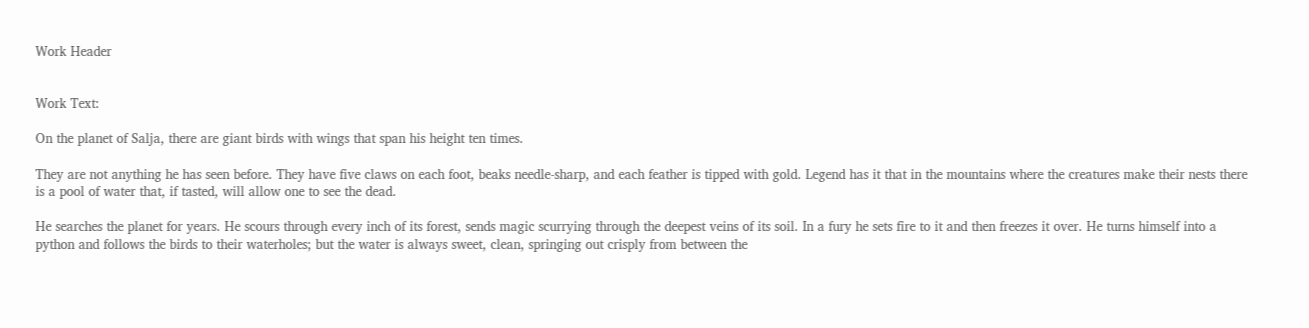Work Header


Work Text:

On the planet of Salja, there are giant birds with wings that span his height ten times.

They are not anything he has seen before. They have five claws on each foot, beaks needle-sharp, and each feather is tipped with gold. Legend has it that in the mountains where the creatures make their nests there is a pool of water that, if tasted, will allow one to see the dead.

He searches the planet for years. He scours through every inch of its forest, sends magic scurrying through the deepest veins of its soil. In a fury he sets fire to it and then freezes it over. He turns himself into a python and follows the birds to their waterholes; but the water is always sweet, clean, springing out crisply from between the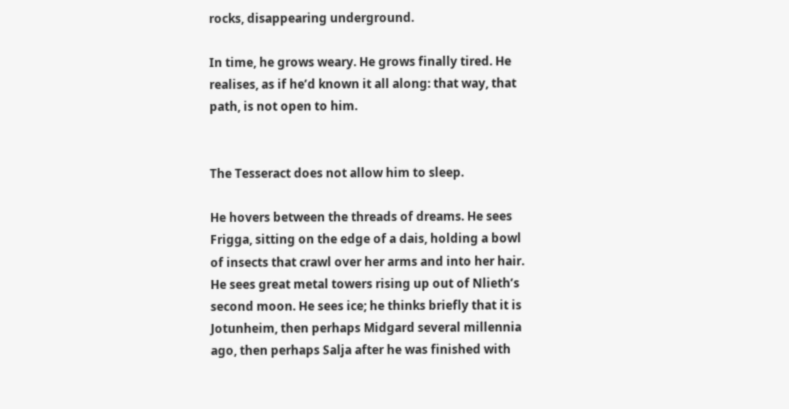rocks, disappearing underground.

In time, he grows weary. He grows finally tired. He realises, as if he’d known it all along: that way, that path, is not open to him.


The Tesseract does not allow him to sleep.

He hovers between the threads of dreams. He sees Frigga, sitting on the edge of a dais, holding a bowl of insects that crawl over her arms and into her hair. He sees great metal towers rising up out of Nlieth’s second moon. He sees ice; he thinks briefly that it is Jotunheim, then perhaps Midgard several millennia ago, then perhaps Salja after he was finished with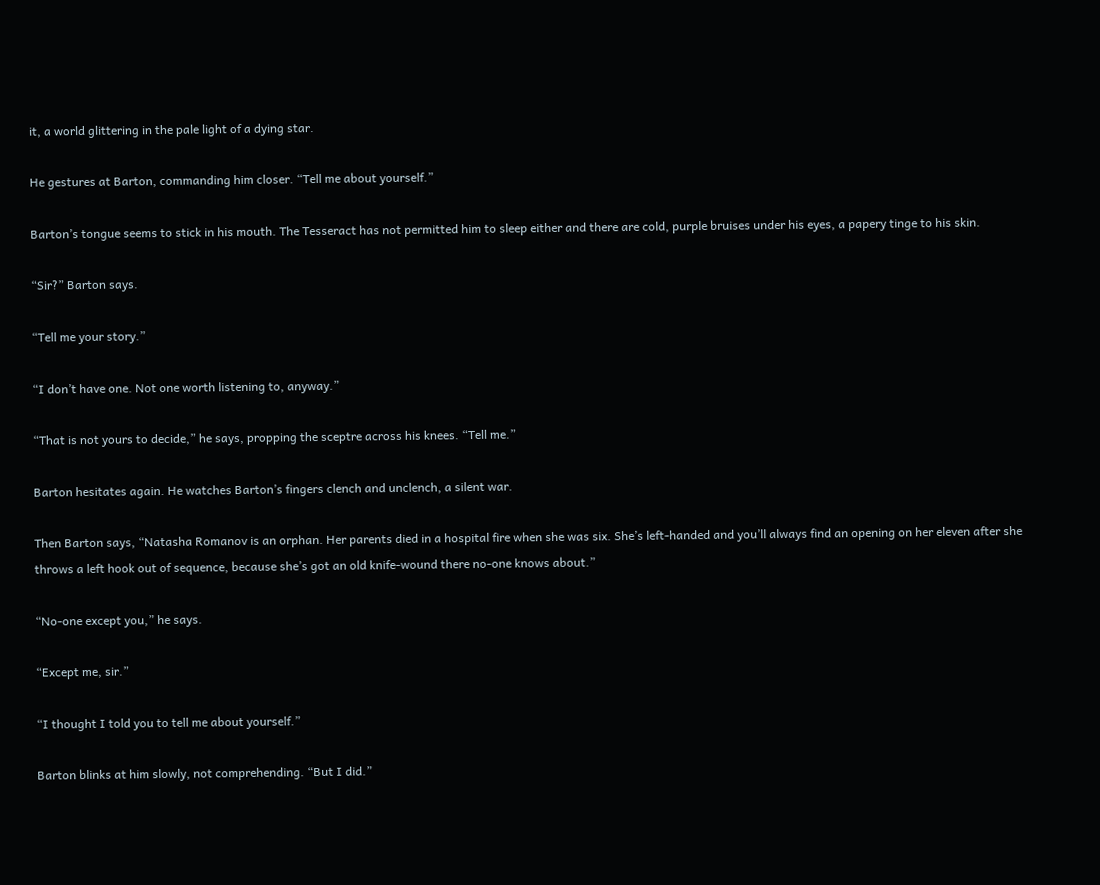it, a world glittering in the pale light of a dying star.

He gestures at Barton, commanding him closer. “Tell me about yourself.”

Barton’s tongue seems to stick in his mouth. The Tesseract has not permitted him to sleep either and there are cold, purple bruises under his eyes, a papery tinge to his skin.

“Sir?” Barton says.

“Tell me your story.”

“I don’t have one. Not one worth listening to, anyway.”

“That is not yours to decide,” he says, propping the sceptre across his knees. “Tell me.”

Barton hesitates again. He watches Barton’s fingers clench and unclench, a silent war.

Then Barton says, “Natasha Romanov is an orphan. Her parents died in a hospital fire when she was six. She’s left-handed and you’ll always find an opening on her eleven after she throws a left hook out of sequence, because she’s got an old knife-wound there no-one knows about.”

“No-one except you,” he says.

“Except me, sir.”

“I thought I told you to tell me about yourself.”

Barton blinks at him slowly, not comprehending. “But I did.”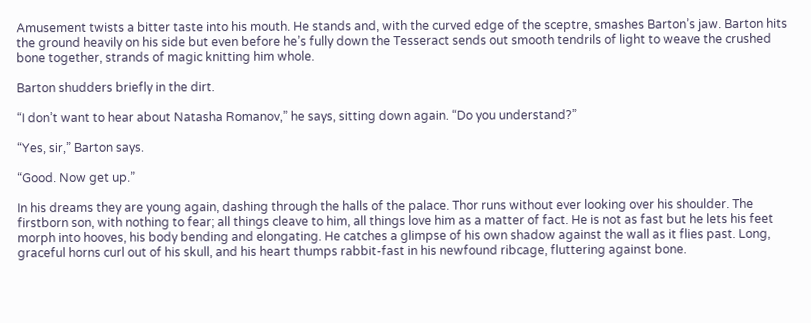Amusement twists a bitter taste into his mouth. He stands and, with the curved edge of the sceptre, smashes Barton’s jaw. Barton hits the ground heavily on his side but even before he’s fully down the Tesseract sends out smooth tendrils of light to weave the crushed bone together, strands of magic knitting him whole.

Barton shudders briefly in the dirt.

“I don’t want to hear about Natasha Romanov,” he says, sitting down again. “Do you understand?”

“Yes, sir,” Barton says.

“Good. Now get up.”

In his dreams they are young again, dashing through the halls of the palace. Thor runs without ever looking over his shoulder. The firstborn son, with nothing to fear; all things cleave to him, all things love him as a matter of fact. He is not as fast but he lets his feet morph into hooves, his body bending and elongating. He catches a glimpse of his own shadow against the wall as it flies past. Long, graceful horns curl out of his skull, and his heart thumps rabbit-fast in his newfound ribcage, fluttering against bone.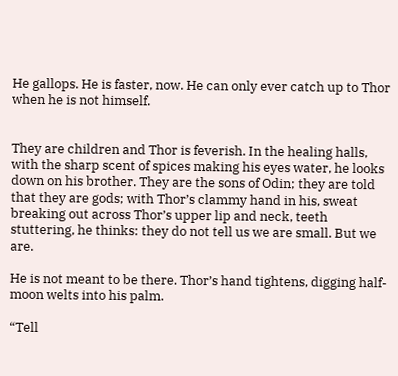He gallops. He is faster, now. He can only ever catch up to Thor when he is not himself.


They are children and Thor is feverish. In the healing halls, with the sharp scent of spices making his eyes water, he looks down on his brother. They are the sons of Odin; they are told that they are gods; with Thor’s clammy hand in his, sweat breaking out across Thor’s upper lip and neck, teeth stuttering, he thinks: they do not tell us we are small. But we are.

He is not meant to be there. Thor’s hand tightens, digging half-moon welts into his palm.

“Tell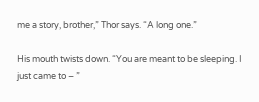me a story, brother,” Thor says. “A long one.”

His mouth twists down. “You are meant to be sleeping. I just came to – ”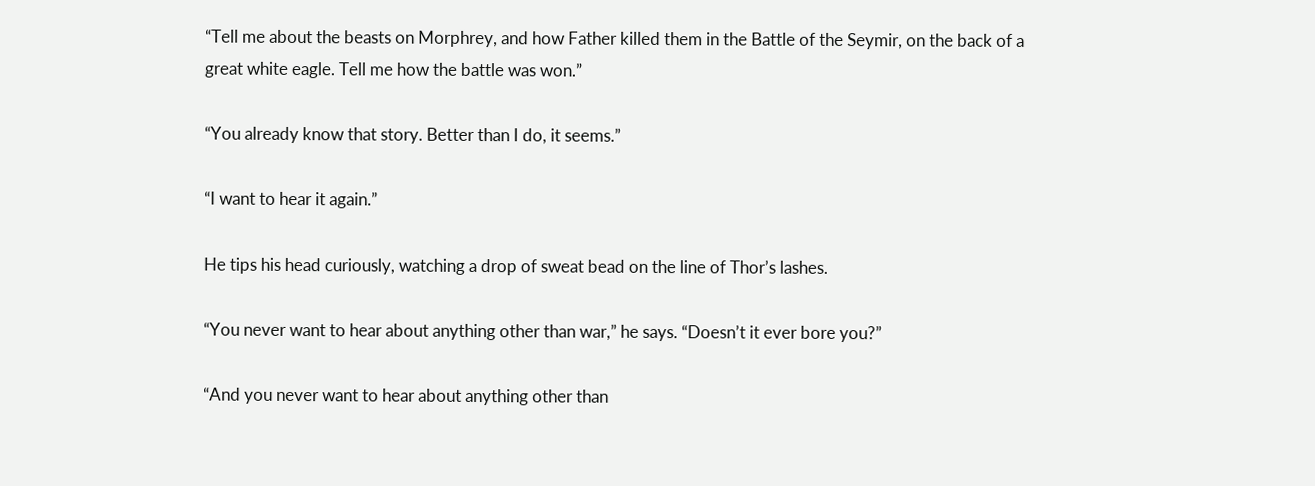“Tell me about the beasts on Morphrey, and how Father killed them in the Battle of the Seymir, on the back of a great white eagle. Tell me how the battle was won.”

“You already know that story. Better than I do, it seems.”

“I want to hear it again.”

He tips his head curiously, watching a drop of sweat bead on the line of Thor’s lashes.

“You never want to hear about anything other than war,” he says. “Doesn’t it ever bore you?”

“And you never want to hear about anything other than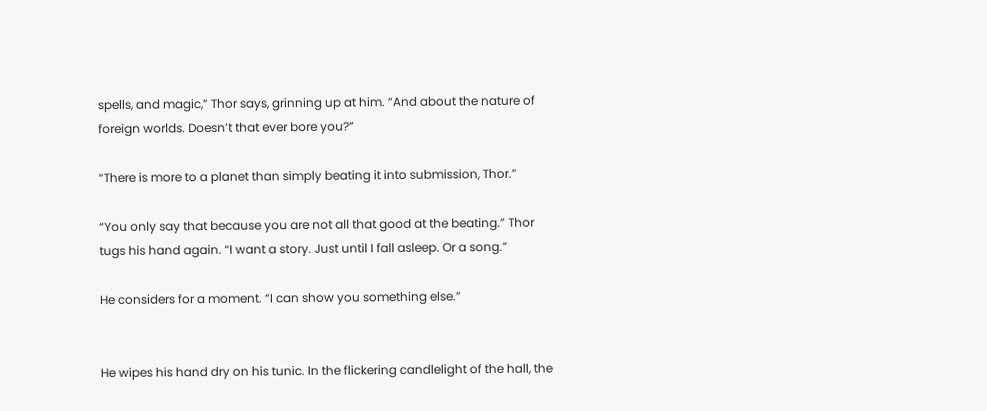spells, and magic,” Thor says, grinning up at him. “And about the nature of foreign worlds. Doesn’t that ever bore you?”

“There is more to a planet than simply beating it into submission, Thor.”

“You only say that because you are not all that good at the beating.” Thor tugs his hand again. “I want a story. Just until I fall asleep. Or a song.”

He considers for a moment. “I can show you something else.”


He wipes his hand dry on his tunic. In the flickering candlelight of the hall, the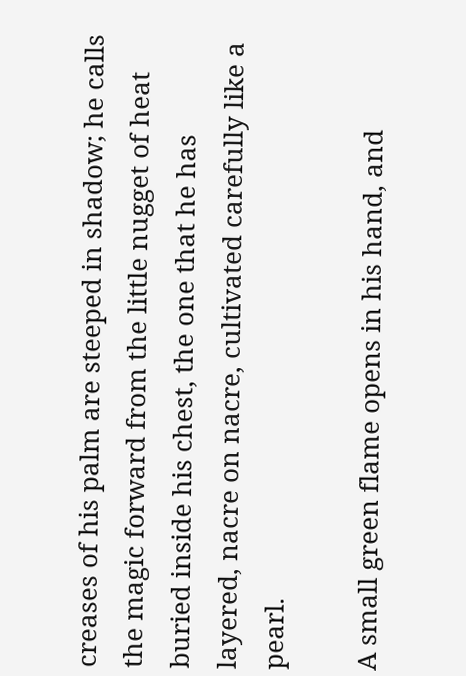creases of his palm are steeped in shadow; he calls the magic forward from the little nugget of heat buried inside his chest, the one that he has layered, nacre on nacre, cultivated carefully like a pearl.

A small green flame opens in his hand, and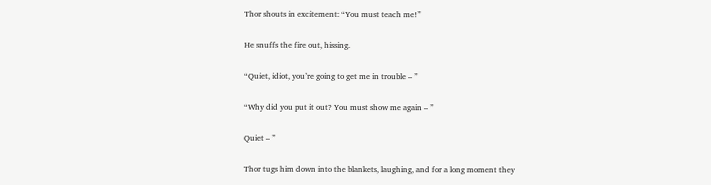Thor shouts in excitement: “You must teach me!”

He snuffs the fire out, hissing.

“Quiet, idiot, you’re going to get me in trouble – ”

“Why did you put it out? You must show me again – ”

Quiet – ”

Thor tugs him down into the blankets, laughing, and for a long moment they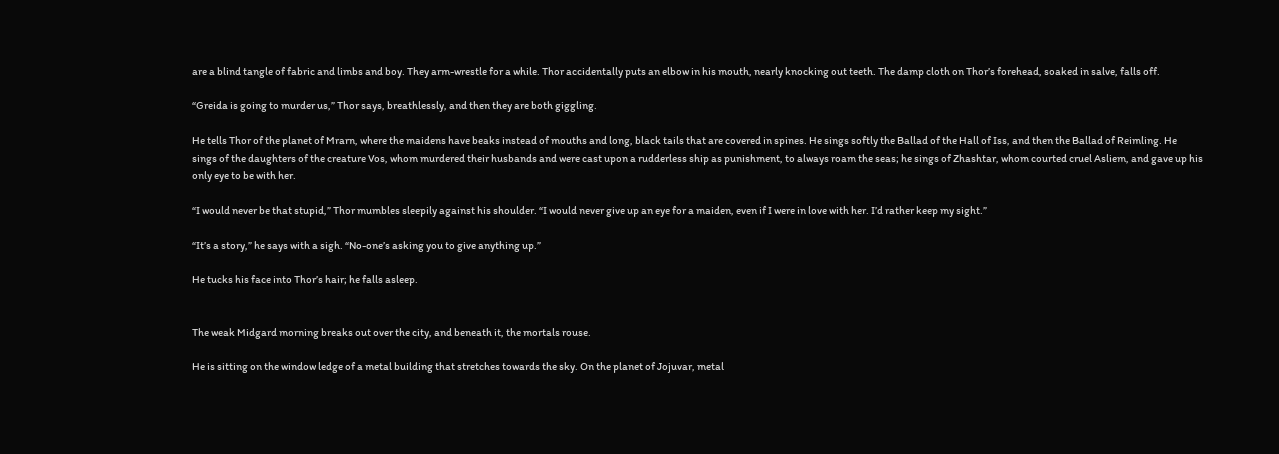are a blind tangle of fabric and limbs and boy. They arm-wrestle for a while. Thor accidentally puts an elbow in his mouth, nearly knocking out teeth. The damp cloth on Thor’s forehead, soaked in salve, falls off.

“Greida is going to murder us,” Thor says, breathlessly, and then they are both giggling.

He tells Thor of the planet of Mrarn, where the maidens have beaks instead of mouths and long, black tails that are covered in spines. He sings softly the Ballad of the Hall of Iss, and then the Ballad of Reimling. He sings of the daughters of the creature Vos, whom murdered their husbands and were cast upon a rudderless ship as punishment, to always roam the seas; he sings of Zhashtar, whom courted cruel Asliem, and gave up his only eye to be with her.

“I would never be that stupid,” Thor mumbles sleepily against his shoulder. “I would never give up an eye for a maiden, even if I were in love with her. I’d rather keep my sight.”

“It’s a story,” he says with a sigh. “No-one’s asking you to give anything up.”

He tucks his face into Thor’s hair; he falls asleep.


The weak Midgard morning breaks out over the city, and beneath it, the mortals rouse.

He is sitting on the window ledge of a metal building that stretches towards the sky. On the planet of Jojuvar, metal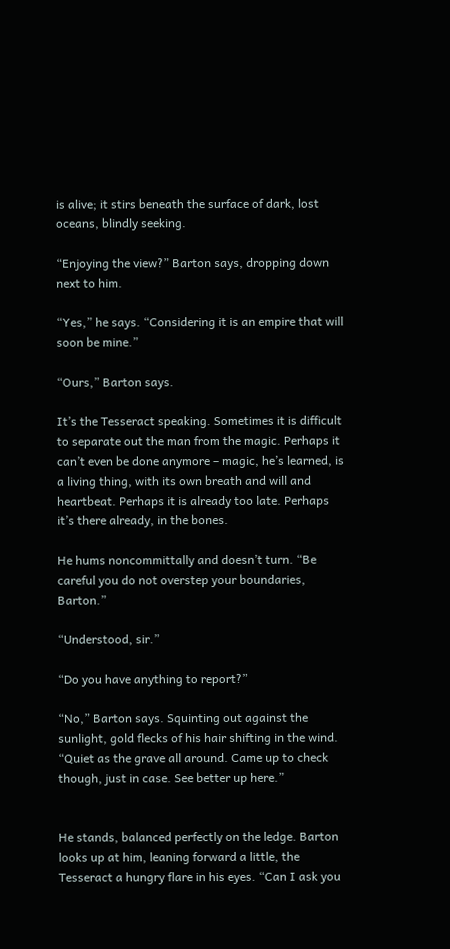is alive; it stirs beneath the surface of dark, lost oceans, blindly seeking.

“Enjoying the view?” Barton says, dropping down next to him.

“Yes,” he says. “Considering it is an empire that will soon be mine.”

“Ours,” Barton says.

It’s the Tesseract speaking. Sometimes it is difficult to separate out the man from the magic. Perhaps it can’t even be done anymore – magic, he’s learned, is a living thing, with its own breath and will and heartbeat. Perhaps it is already too late. Perhaps it’s there already, in the bones.

He hums noncommittally and doesn’t turn. “Be careful you do not overstep your boundaries, Barton.”

“Understood, sir.”

“Do you have anything to report?”

“No,” Barton says. Squinting out against the sunlight, gold flecks of his hair shifting in the wind. “Quiet as the grave all around. Came up to check though, just in case. See better up here.”


He stands, balanced perfectly on the ledge. Barton looks up at him, leaning forward a little, the Tesseract a hungry flare in his eyes. “Can I ask you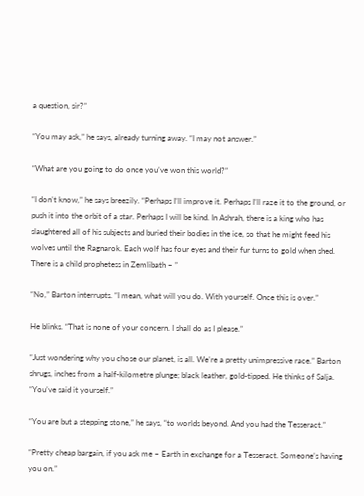a question, sir?”

“You may ask,” he says, already turning away. “I may not answer.”

“What are you going to do once you’ve won this world?”

“I don’t know,” he says breezily. “Perhaps I’ll improve it. Perhaps I’ll raze it to the ground, or push it into the orbit of a star. Perhaps I will be kind. In Ashrah, there is a king who has slaughtered all of his subjects and buried their bodies in the ice, so that he might feed his wolves until the Ragnarok. Each wolf has four eyes and their fur turns to gold when shed. There is a child prophetess in Zemlibath – ”

“No,” Barton interrupts. “I mean, what will you do. With yourself. Once this is over.”

He blinks. “That is none of your concern. I shall do as I please.”

“Just wondering why you chose our planet, is all. We’re a pretty unimpressive race.” Barton shrugs, inches from a half-kilometre plunge; black leather, gold-tipped. He thinks of Salja. “You’ve said it yourself.”

“You are but a stepping stone,” he says, “to worlds beyond. And you had the Tesseract.”

“Pretty cheap bargain, if you ask me – Earth in exchange for a Tesseract. Someone’s having you on.”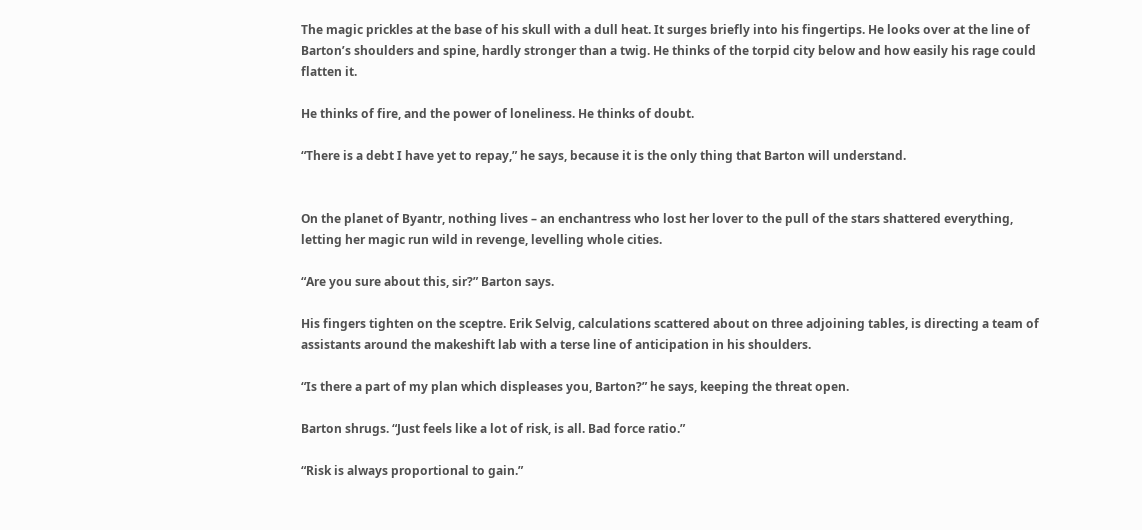The magic prickles at the base of his skull with a dull heat. It surges briefly into his fingertips. He looks over at the line of Barton’s shoulders and spine, hardly stronger than a twig. He thinks of the torpid city below and how easily his rage could flatten it.

He thinks of fire, and the power of loneliness. He thinks of doubt.

“There is a debt I have yet to repay,” he says, because it is the only thing that Barton will understand.


On the planet of Byantr, nothing lives – an enchantress who lost her lover to the pull of the stars shattered everything, letting her magic run wild in revenge, levelling whole cities.

“Are you sure about this, sir?” Barton says.

His fingers tighten on the sceptre. Erik Selvig, calculations scattered about on three adjoining tables, is directing a team of assistants around the makeshift lab with a terse line of anticipation in his shoulders.

“Is there a part of my plan which displeases you, Barton?” he says, keeping the threat open.

Barton shrugs. “Just feels like a lot of risk, is all. Bad force ratio.”

“Risk is always proportional to gain.”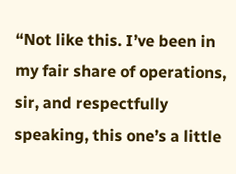“Not like this. I’ve been in my fair share of operations, sir, and respectfully speaking, this one’s a little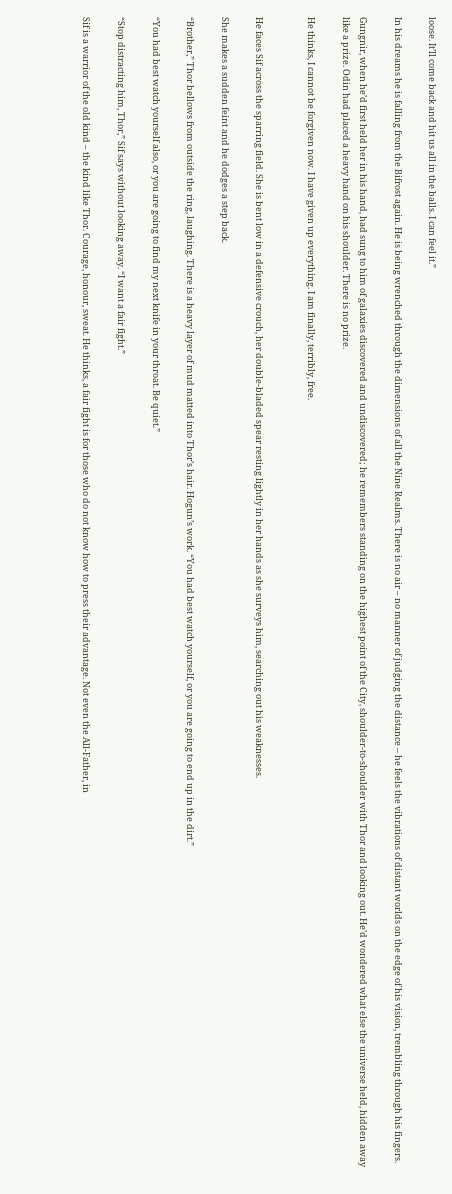loose. It’ll come back and hit us all in the balls. I can feel it.”

In his dreams he is falling from the Bifrost again. He is being wrenched through the dimensions of all the Nine Realms. There is no air – no manner of judging the distance – he feels the vibrations of distant worlds on the edge of his vision, trembling through his fingers.

Gungnir, when he’d first held her in his hand, had sung to him of galaxies discovered and undiscovered; he remembers standing on the highest point of the City, shoulder-to-shoulder with Thor and looking out. He’d wondered what else the universe held, hidden away like a prize. Odin had placed a heavy hand on his shoulder. There is no prize.

He thinks, I cannot be forgiven now. I have given up everything. I am finally, terribly, free.


He faces Sif across the sparring field. She is bent low in a defensive crouch, her double-bladed spear resting lightly in her hands as she surveys him, searching out his weaknesses.

She makes a sudden feint and he dodges a step back.

“Brother,” Thor bellows from outside the ring, laughing. There is a heavy layer of mud matted into Thor’s hair. Hogun’s work. “You had best watch yourself, or you are going to end up in the dirt.”

“You had best watch yourself also, or you are going to find my next knife in your throat. Be quiet.”

“Stop distracting him, Thor,” Sif says without looking away. “I want a fair fight.”

Sif is a warrior of the old kind – the kind like Thor. Courage, honour, sweat. He thinks, a fair fight is for those who do not know how to press their advantage. Not even the All-Father, in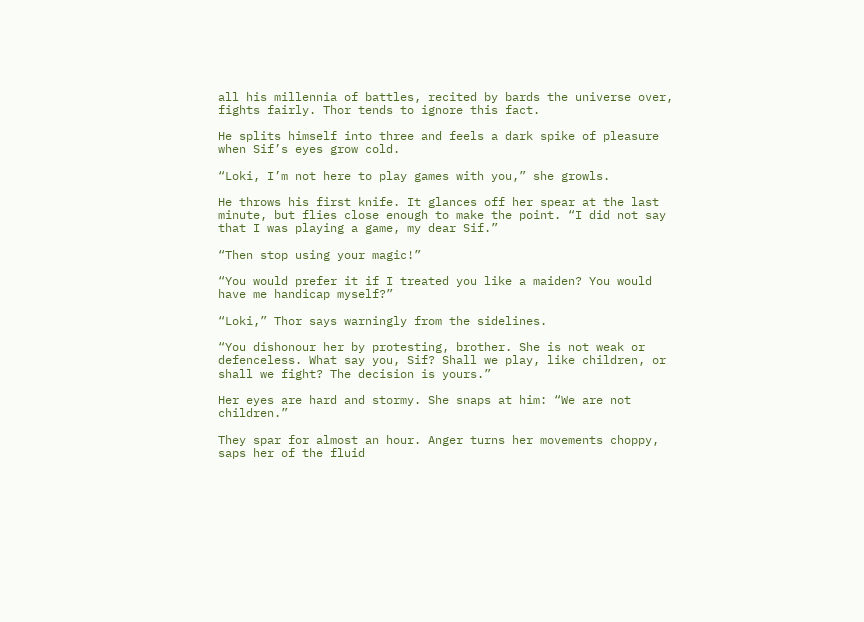all his millennia of battles, recited by bards the universe over, fights fairly. Thor tends to ignore this fact.

He splits himself into three and feels a dark spike of pleasure when Sif’s eyes grow cold.

“Loki, I’m not here to play games with you,” she growls.

He throws his first knife. It glances off her spear at the last minute, but flies close enough to make the point. “I did not say that I was playing a game, my dear Sif.”

“Then stop using your magic!”

“You would prefer it if I treated you like a maiden? You would have me handicap myself?”

“Loki,” Thor says warningly from the sidelines.

“You dishonour her by protesting, brother. She is not weak or defenceless. What say you, Sif? Shall we play, like children, or shall we fight? The decision is yours.”

Her eyes are hard and stormy. She snaps at him: “We are not children.”

They spar for almost an hour. Anger turns her movements choppy, saps her of the fluid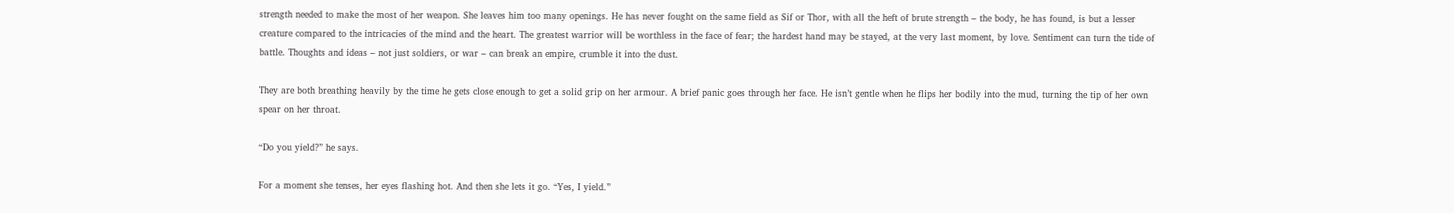strength needed to make the most of her weapon. She leaves him too many openings. He has never fought on the same field as Sif or Thor, with all the heft of brute strength – the body, he has found, is but a lesser creature compared to the intricacies of the mind and the heart. The greatest warrior will be worthless in the face of fear; the hardest hand may be stayed, at the very last moment, by love. Sentiment can turn the tide of battle. Thoughts and ideas – not just soldiers, or war – can break an empire, crumble it into the dust.

They are both breathing heavily by the time he gets close enough to get a solid grip on her armour. A brief panic goes through her face. He isn’t gentle when he flips her bodily into the mud, turning the tip of her own spear on her throat.

“Do you yield?” he says.

For a moment she tenses, her eyes flashing hot. And then she lets it go. “Yes, I yield.”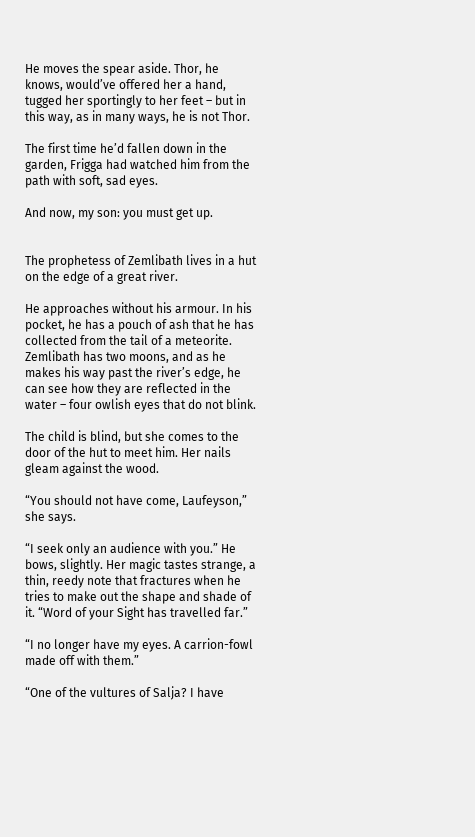He moves the spear aside. Thor, he knows, would’ve offered her a hand, tugged her sportingly to her feet – but in this way, as in many ways, he is not Thor.

The first time he’d fallen down in the garden, Frigga had watched him from the path with soft, sad eyes.

And now, my son: you must get up.


The prophetess of Zemlibath lives in a hut on the edge of a great river.

He approaches without his armour. In his pocket, he has a pouch of ash that he has collected from the tail of a meteorite. Zemlibath has two moons, and as he makes his way past the river’s edge, he can see how they are reflected in the water – four owlish eyes that do not blink.

The child is blind, but she comes to the door of the hut to meet him. Her nails gleam against the wood.

“You should not have come, Laufeyson,” she says.

“I seek only an audience with you.” He bows, slightly. Her magic tastes strange, a thin, reedy note that fractures when he tries to make out the shape and shade of it. “Word of your Sight has travelled far.”

“I no longer have my eyes. A carrion-fowl made off with them.”

“One of the vultures of Salja? I have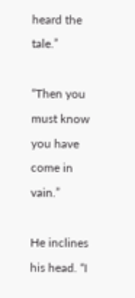heard the tale.”

“Then you must know you have come in vain.”

He inclines his head. “I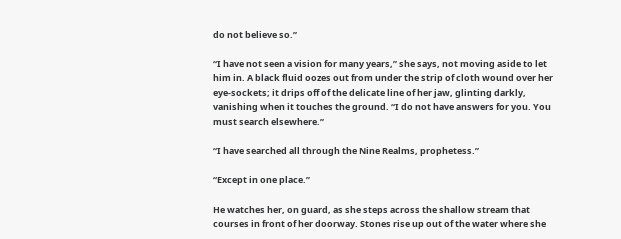do not believe so.”

“I have not seen a vision for many years,” she says, not moving aside to let him in. A black fluid oozes out from under the strip of cloth wound over her eye-sockets; it drips off of the delicate line of her jaw, glinting darkly, vanishing when it touches the ground. “I do not have answers for you. You must search elsewhere.”

“I have searched all through the Nine Realms, prophetess.”

“Except in one place.”

He watches her, on guard, as she steps across the shallow stream that courses in front of her doorway. Stones rise up out of the water where she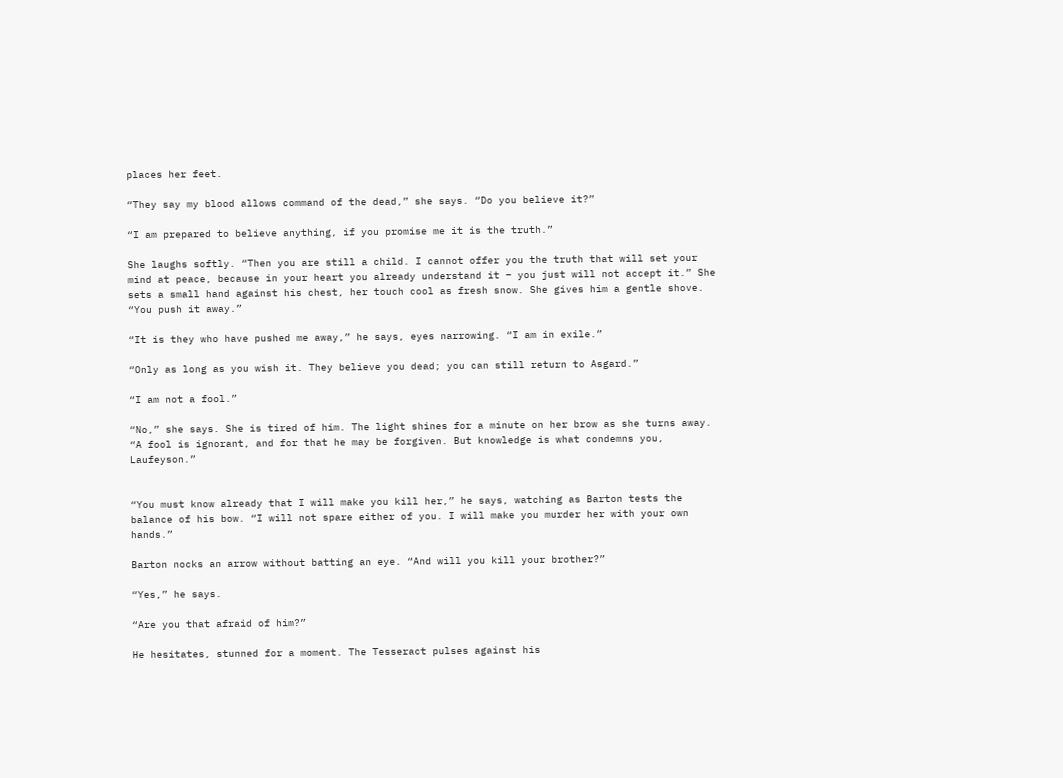places her feet.

“They say my blood allows command of the dead,” she says. “Do you believe it?”

“I am prepared to believe anything, if you promise me it is the truth.”

She laughs softly. “Then you are still a child. I cannot offer you the truth that will set your mind at peace, because in your heart you already understand it – you just will not accept it.” She sets a small hand against his chest, her touch cool as fresh snow. She gives him a gentle shove. “You push it away.”

“It is they who have pushed me away,” he says, eyes narrowing. “I am in exile.”

“Only as long as you wish it. They believe you dead; you can still return to Asgard.”

“I am not a fool.”

“No,” she says. She is tired of him. The light shines for a minute on her brow as she turns away. “A fool is ignorant, and for that he may be forgiven. But knowledge is what condemns you, Laufeyson.”


“You must know already that I will make you kill her,” he says, watching as Barton tests the balance of his bow. “I will not spare either of you. I will make you murder her with your own hands.”

Barton nocks an arrow without batting an eye. “And will you kill your brother?”

“Yes,” he says.

“Are you that afraid of him?”

He hesitates, stunned for a moment. The Tesseract pulses against his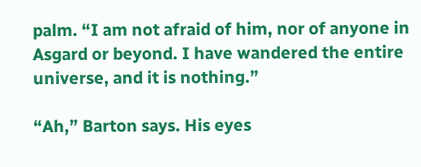palm. “I am not afraid of him, nor of anyone in Asgard or beyond. I have wandered the entire universe, and it is nothing.”

“Ah,” Barton says. His eyes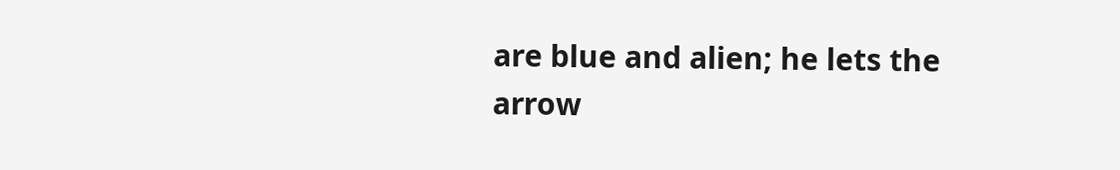are blue and alien; he lets the arrow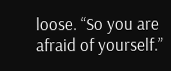loose. “So you are afraid of yourself.”